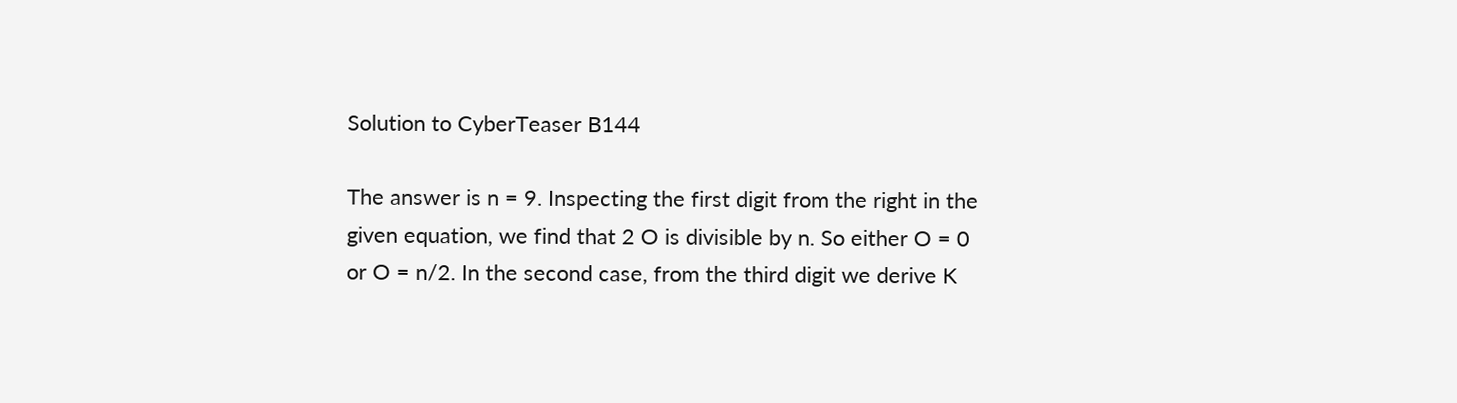Solution to CyberTeaser B144

The answer is n = 9. Inspecting the first digit from the right in the given equation, we find that 2 O is divisible by n. So either O = 0 or O = n/2. In the second case, from the third digit we derive K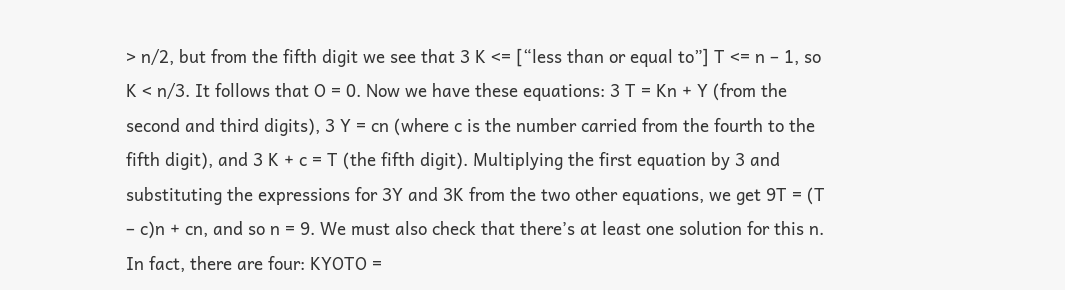> n/2, but from the fifth digit we see that 3 K <= [“less than or equal to”] T <= n – 1, so K < n/3. It follows that O = 0. Now we have these equations: 3 T = Kn + Y (from the second and third digits), 3 Y = cn (where c is the number carried from the fourth to the fifth digit), and 3 K + c = T (the fifth digit). Multiplying the first equation by 3 and substituting the expressions for 3Y and 3K from the two other equations, we get 9T = (T – c)n + cn, and so n = 9. We must also check that there’s at least one solution for this n. In fact, there are four: KYOTO =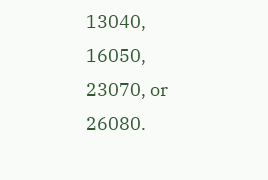13040, 16050, 23070, or 26080.